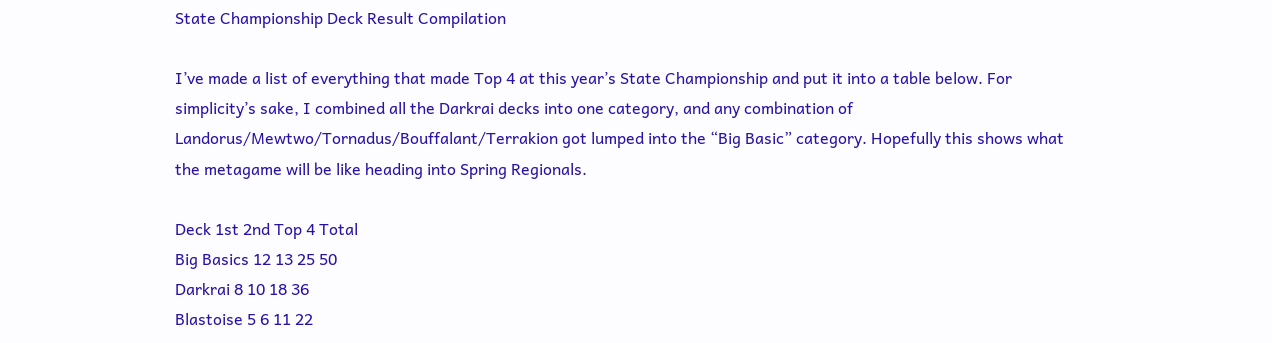State Championship Deck Result Compilation

I’ve made a list of everything that made Top 4 at this year’s State Championship and put it into a table below. For simplicity’s sake, I combined all the Darkrai decks into one category, and any combination of Landorus/Mewtwo/Tornadus/Bouffalant/Terrakion got lumped into the “Big Basic” category. Hopefully this shows what the metagame will be like heading into Spring Regionals.

Deck 1st 2nd Top 4 Total
Big Basics 12 13 25 50
Darkrai 8 10 18 36
Blastoise 5 6 11 22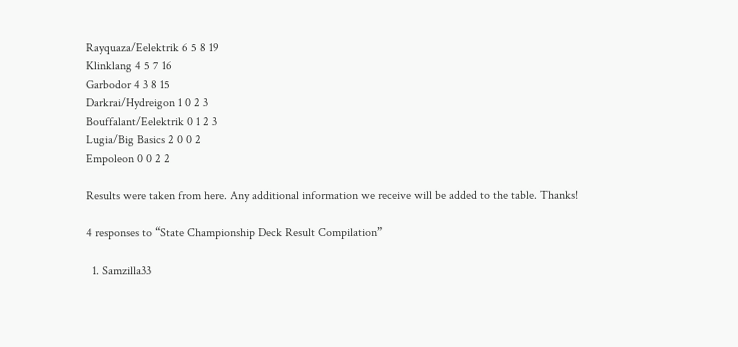Rayquaza/Eelektrik 6 5 8 19
Klinklang 4 5 7 16
Garbodor 4 3 8 15
Darkrai/Hydreigon 1 0 2 3
Bouffalant/Eelektrik 0 1 2 3
Lugia/Big Basics 2 0 0 2
Empoleon 0 0 2 2

Results were taken from here. Any additional information we receive will be added to the table. Thanks!

4 responses to “State Championship Deck Result Compilation”

  1. Samzilla33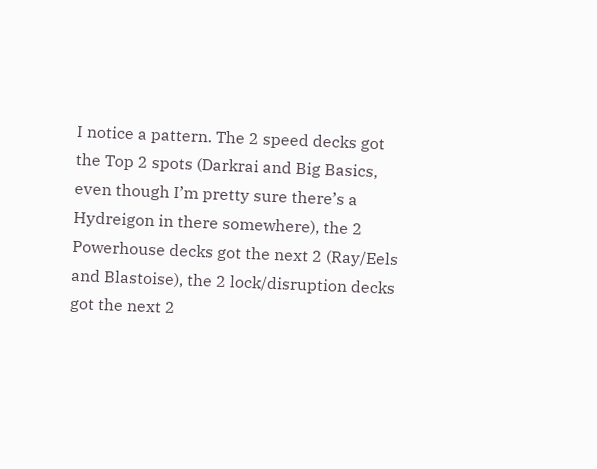I notice a pattern. The 2 speed decks got the Top 2 spots (Darkrai and Big Basics, even though I’m pretty sure there’s a Hydreigon in there somewhere), the 2 Powerhouse decks got the next 2 (Ray/Eels and Blastoise), the 2 lock/disruption decks got the next 2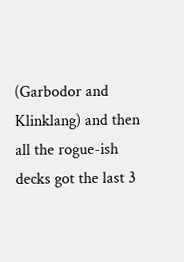(Garbodor and Klinklang) and then all the rogue-ish decks got the last 3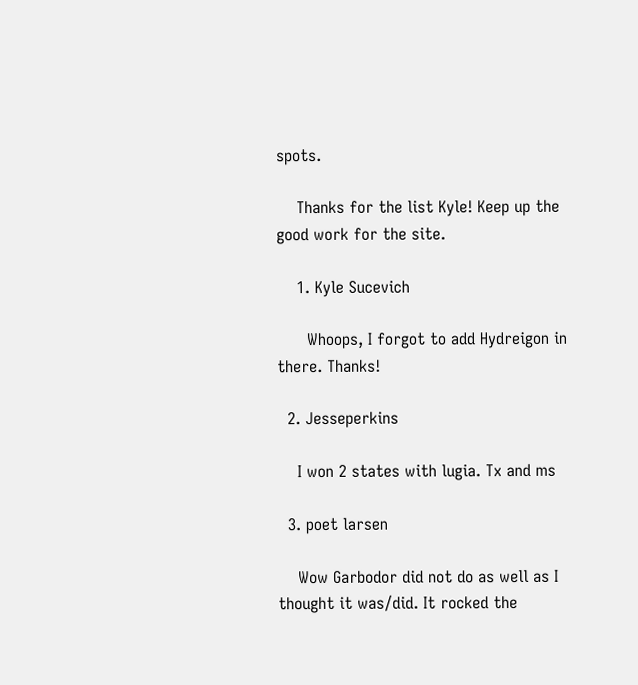spots.

    Thanks for the list Kyle! Keep up the good work for the site.

    1. Kyle Sucevich

      Whoops, I forgot to add Hydreigon in there. Thanks!

  2. Jesseperkins

    I won 2 states with lugia. Tx and ms

  3. poet larsen

    Wow Garbodor did not do as well as I thought it was/did. It rocked the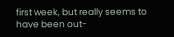first week, but really seems to have been out-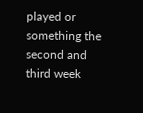played or something the second and third week